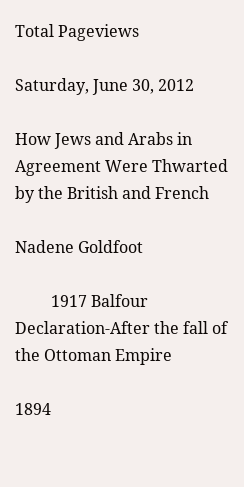Total Pageviews

Saturday, June 30, 2012

How Jews and Arabs in Agreement Were Thwarted by the British and French

Nadene Goldfoot

         1917 Balfour Declaration-After the fall of the Ottoman Empire

1894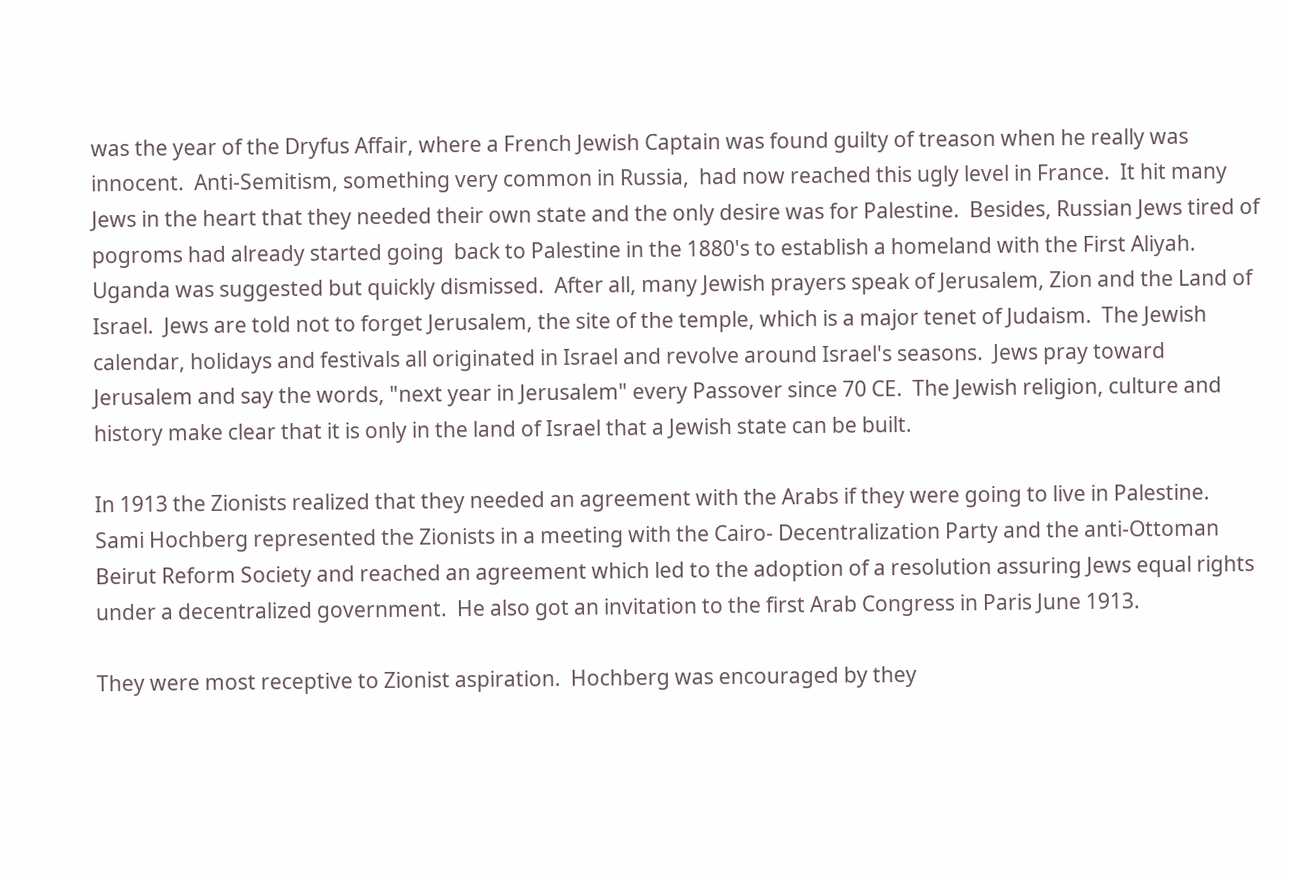was the year of the Dryfus Affair, where a French Jewish Captain was found guilty of treason when he really was innocent.  Anti-Semitism, something very common in Russia,  had now reached this ugly level in France.  It hit many Jews in the heart that they needed their own state and the only desire was for Palestine.  Besides, Russian Jews tired of pogroms had already started going  back to Palestine in the 1880's to establish a homeland with the First Aliyah.  Uganda was suggested but quickly dismissed.  After all, many Jewish prayers speak of Jerusalem, Zion and the Land of Israel.  Jews are told not to forget Jerusalem, the site of the temple, which is a major tenet of Judaism.  The Jewish calendar, holidays and festivals all originated in Israel and revolve around Israel's seasons.  Jews pray toward Jerusalem and say the words, "next year in Jerusalem" every Passover since 70 CE.  The Jewish religion, culture and history make clear that it is only in the land of Israel that a Jewish state can be built.

In 1913 the Zionists realized that they needed an agreement with the Arabs if they were going to live in Palestine.  Sami Hochberg represented the Zionists in a meeting with the Cairo- Decentralization Party and the anti-Ottoman Beirut Reform Society and reached an agreement which led to the adoption of a resolution assuring Jews equal rights under a decentralized government.  He also got an invitation to the first Arab Congress in Paris June 1913.

They were most receptive to Zionist aspiration.  Hochberg was encouraged by they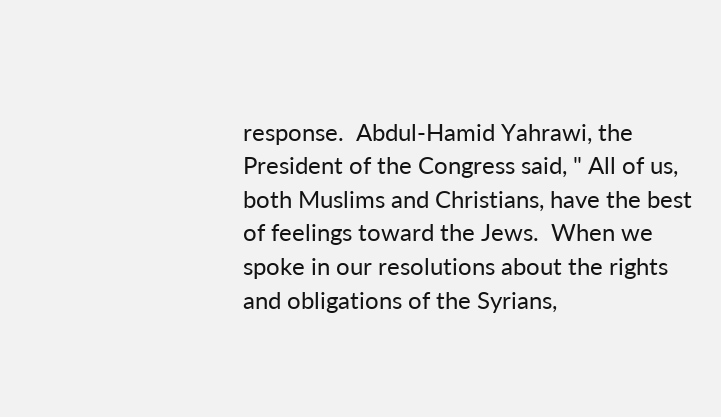response.  Abdul-Hamid Yahrawi, the President of the Congress said, " All of us, both Muslims and Christians, have the best of feelings toward the Jews.  When we spoke in our resolutions about the rights and obligations of the Syrians,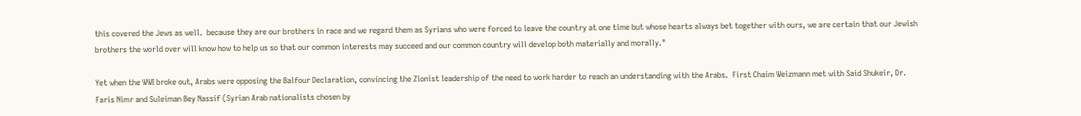this covered the Jews as well.  because they are our brothers in race and we regard them as Syrians who were forced to leave the country at one time but whose hearts always bet together with ours, we are certain that our Jewish brothers the world over will know how to help us so that our common interests may succeed and our common country will develop both materially and morally."

Yet when the WWI broke out, Arabs were opposing the Balfour Declaration, convincing the Zionist leadership of the need to work harder to reach an understanding with the Arabs.  First Chaim Weizmann met with Said Shukeir, Dr. Faris Nimr and Suleiman Bey Nassif (Syrian Arab nationalists chosen by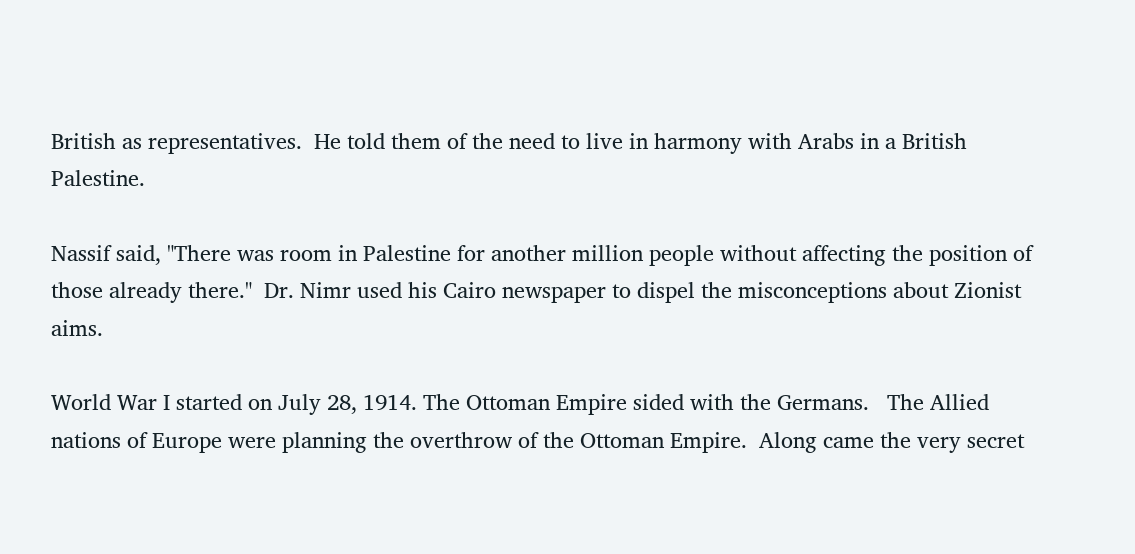British as representatives.  He told them of the need to live in harmony with Arabs in a British Palestine.

Nassif said, "There was room in Palestine for another million people without affecting the position of those already there."  Dr. Nimr used his Cairo newspaper to dispel the misconceptions about Zionist aims.

World War I started on July 28, 1914. The Ottoman Empire sided with the Germans.   The Allied nations of Europe were planning the overthrow of the Ottoman Empire.  Along came the very secret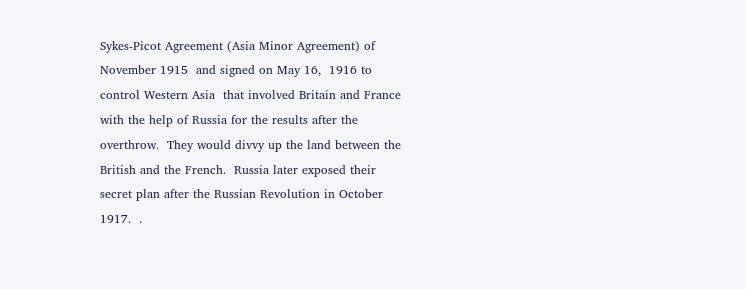Sykes-Picot Agreement (Asia Minor Agreement) of November 1915  and signed on May 16,  1916 to control Western Asia  that involved Britain and France with the help of Russia for the results after the overthrow.  They would divvy up the land between the British and the French.  Russia later exposed their secret plan after the Russian Revolution in October 1917.  .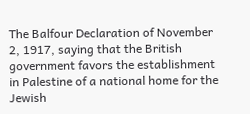The Balfour Declaration of November 2, 1917, saying that the British government favors the establishment in Palestine of a national home for the Jewish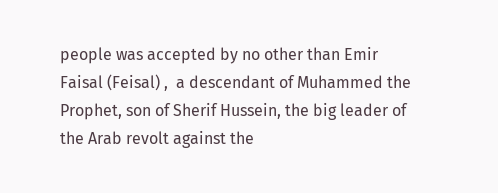people was accepted by no other than Emir Faisal (Feisal) ,  a descendant of Muhammed the Prophet, son of Sherif Hussein, the big leader of the Arab revolt against the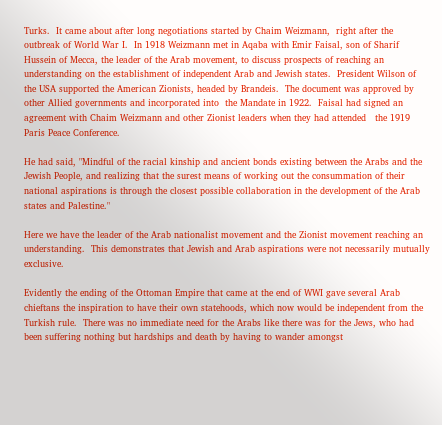Turks.  It came about after long negotiations started by Chaim Weizmann,  right after the outbreak of World War I.  In 1918 Weizmann met in Aqaba with Emir Faisal, son of Sharif Hussein of Mecca, the leader of the Arab movement, to discuss prospects of reaching an understanding on the establishment of independent Arab and Jewish states.  President Wilson of the USA supported the American Zionists, headed by Brandeis.  The document was approved by other Allied governments and incorporated into  the Mandate in 1922.  Faisal had signed an agreement with Chaim Weizmann and other Zionist leaders when they had attended   the 1919 Paris Peace Conference.

He had said, "Mindful of the racial kinship and ancient bonds existing between the Arabs and the Jewish People, and realizing that the surest means of working out the consummation of their national aspirations is through the closest possible collaboration in the development of the Arab states and Palestine."

Here we have the leader of the Arab nationalist movement and the Zionist movement reaching an understanding.  This demonstrates that Jewish and Arab aspirations were not necessarily mutually exclusive.

Evidently the ending of the Ottoman Empire that came at the end of WWI gave several Arab chieftans the inspiration to have their own statehoods, which now would be independent from the Turkish rule.  There was no immediate need for the Arabs like there was for the Jews, who had been suffering nothing but hardships and death by having to wander amongst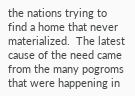the nations trying to find a home that never materialized.  The latest cause of the need came from the many pogroms that were happening in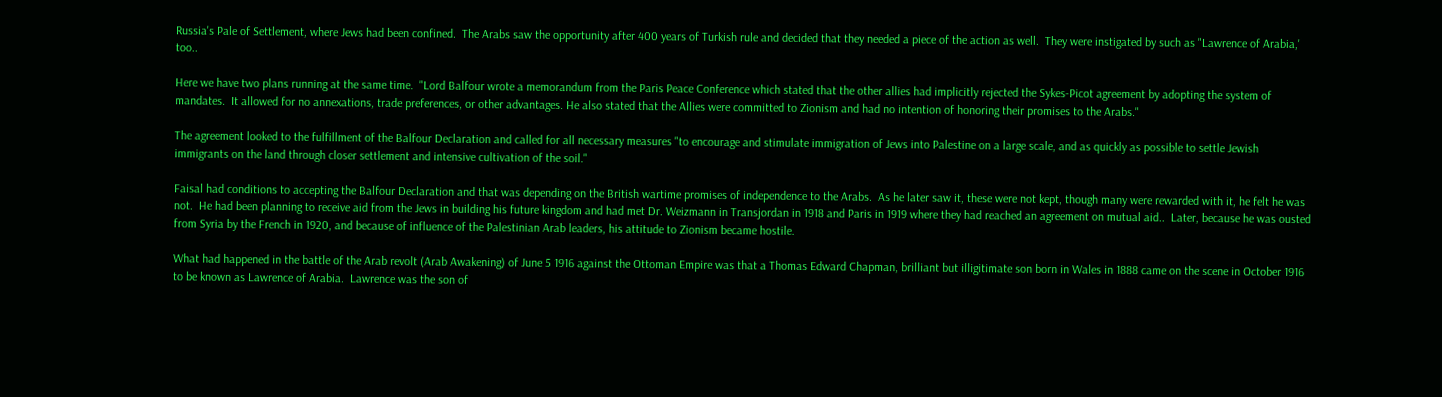Russia's Pale of Settlement, where Jews had been confined.  The Arabs saw the opportunity after 400 years of Turkish rule and decided that they needed a piece of the action as well.  They were instigated by such as "Lawrence of Arabia,' too..

Here we have two plans running at the same time.  "Lord Balfour wrote a memorandum from the Paris Peace Conference which stated that the other allies had implicitly rejected the Sykes-Picot agreement by adopting the system of mandates.  It allowed for no annexations, trade preferences, or other advantages. He also stated that the Allies were committed to Zionism and had no intention of honoring their promises to the Arabs."

The agreement looked to the fulfillment of the Balfour Declaration and called for all necessary measures "to encourage and stimulate immigration of Jews into Palestine on a large scale, and as quickly as possible to settle Jewish immigrants on the land through closer settlement and intensive cultivation of the soil."

Faisal had conditions to accepting the Balfour Declaration and that was depending on the British wartime promises of independence to the Arabs.  As he later saw it, these were not kept, though many were rewarded with it, he felt he was not.  He had been planning to receive aid from the Jews in building his future kingdom and had met Dr. Weizmann in Transjordan in 1918 and Paris in 1919 where they had reached an agreement on mutual aid..  Later, because he was ousted from Syria by the French in 1920, and because of influence of the Palestinian Arab leaders, his attitude to Zionism became hostile.

What had happened in the battle of the Arab revolt (Arab Awakening) of June 5 1916 against the Ottoman Empire was that a Thomas Edward Chapman, brilliant but illigitimate son born in Wales in 1888 came on the scene in October 1916  to be known as Lawrence of Arabia.  Lawrence was the son of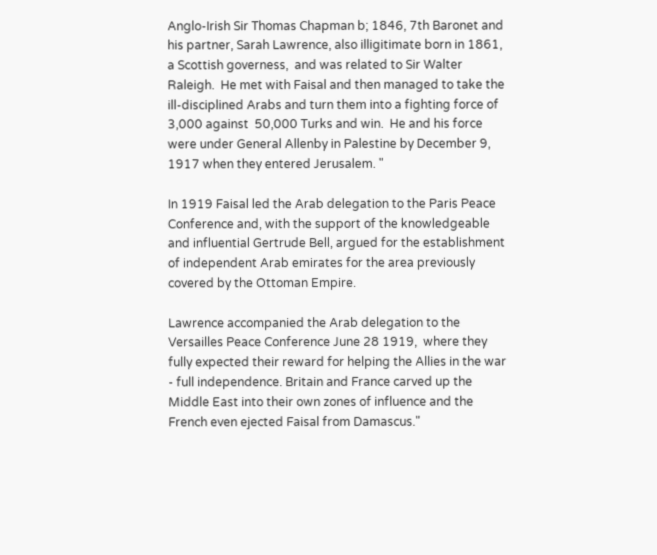Anglo-Irish Sir Thomas Chapman b; 1846, 7th Baronet and his partner, Sarah Lawrence, also illigitimate born in 1861,  a Scottish governess,  and was related to Sir Walter Raleigh.  He met with Faisal and then managed to take the ill-disciplined Arabs and turn them into a fighting force of 3,000 against  50,000 Turks and win.  He and his force were under General Allenby in Palestine by December 9, 1917 when they entered Jerusalem. "

In 1919 Faisal led the Arab delegation to the Paris Peace Conference and, with the support of the knowledgeable and influential Gertrude Bell, argued for the establishment of independent Arab emirates for the area previously covered by the Ottoman Empire.

Lawrence accompanied the Arab delegation to the Versailles Peace Conference June 28 1919,  where they fully expected their reward for helping the Allies in the war - full independence. Britain and France carved up the Middle East into their own zones of influence and the French even ejected Faisal from Damascus."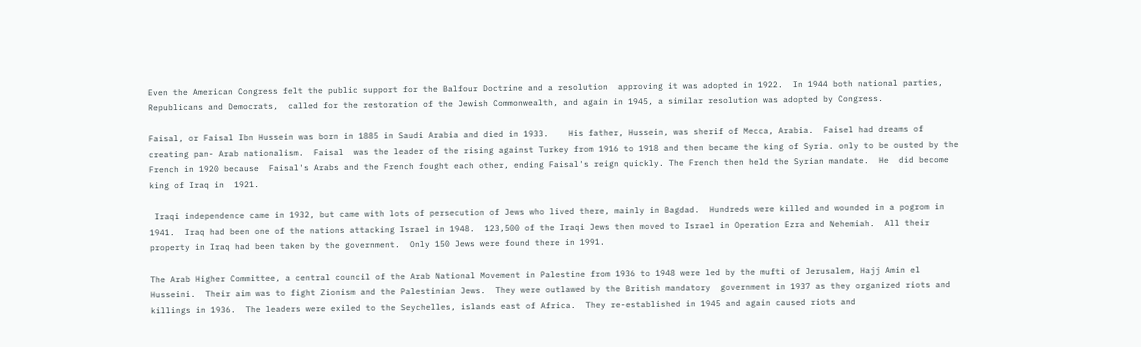Even the American Congress felt the public support for the Balfour Doctrine and a resolution  approving it was adopted in 1922.  In 1944 both national parties, Republicans and Democrats,  called for the restoration of the Jewish Commonwealth, and again in 1945, a similar resolution was adopted by Congress.

Faisal, or Faisal Ibn Hussein was born in 1885 in Saudi Arabia and died in 1933.    His father, Hussein, was sherif of Mecca, Arabia.  Faisel had dreams of creating pan- Arab nationalism.  Faisal  was the leader of the rising against Turkey from 1916 to 1918 and then became the king of Syria. only to be ousted by the French in 1920 because  Faisal's Arabs and the French fought each other, ending Faisal's reign quickly. The French then held the Syrian mandate.  He  did become king of Iraq in  1921.

 Iraqi independence came in 1932, but came with lots of persecution of Jews who lived there, mainly in Bagdad.  Hundreds were killed and wounded in a pogrom in 1941.  Iraq had been one of the nations attacking Israel in 1948.  123,500 of the Iraqi Jews then moved to Israel in Operation Ezra and Nehemiah.  All their property in Iraq had been taken by the government.  Only 150 Jews were found there in 1991.

The Arab Higher Committee, a central council of the Arab National Movement in Palestine from 1936 to 1948 were led by the mufti of Jerusalem, Hajj Amin el Husseini.  Their aim was to fight Zionism and the Palestinian Jews.  They were outlawed by the British mandatory  government in 1937 as they organized riots and killings in 1936.  The leaders were exiled to the Seychelles, islands east of Africa.  They re-established in 1945 and again caused riots and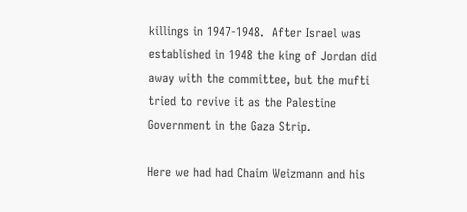killings in 1947-1948.  After Israel was established in 1948 the king of Jordan did away with the committee, but the mufti tried to revive it as the Palestine Government in the Gaza Strip.

Here we had had Chaim Weizmann and his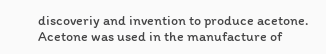discoveriy and invention to produce acetone. Acetone was used in the manufacture of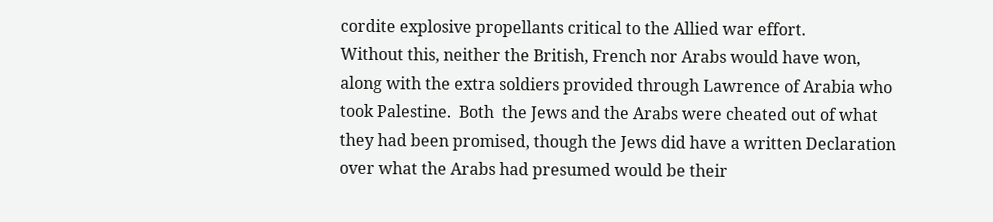cordite explosive propellants critical to the Allied war effort.
Without this, neither the British, French nor Arabs would have won,  along with the extra soldiers provided through Lawrence of Arabia who took Palestine.  Both  the Jews and the Arabs were cheated out of what they had been promised, though the Jews did have a written Declaration over what the Arabs had presumed would be their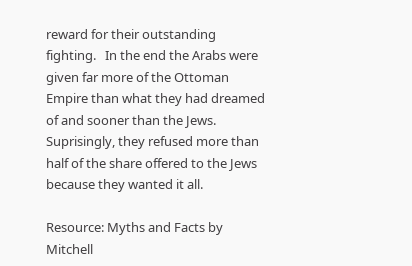reward for their outstanding fighting.   In the end the Arabs were given far more of the Ottoman Empire than what they had dreamed of and sooner than the Jews. Suprisingly, they refused more than half of the share offered to the Jews because they wanted it all.

Resource: Myths and Facts by Mitchell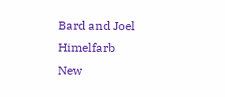Bard and Joel Himelfarb
New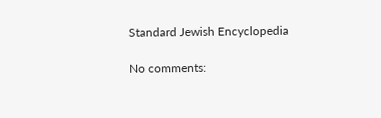Standard Jewish Encyclopedia

No comments: